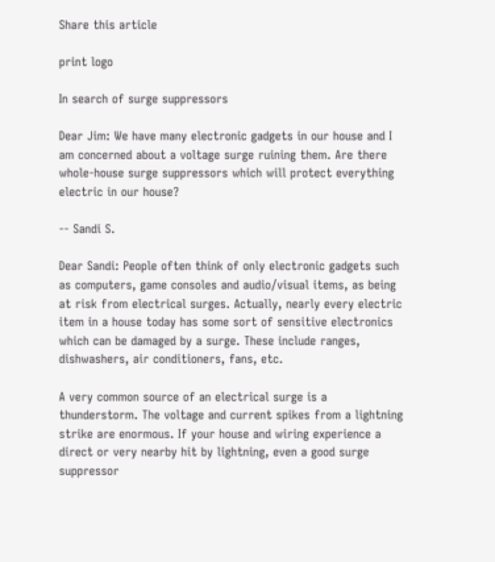Share this article

print logo

In search of surge suppressors

Dear Jim: We have many electronic gadgets in our house and I am concerned about a voltage surge ruining them. Are there whole-house surge suppressors which will protect everything electric in our house?

-- Sandi S.

Dear Sandi: People often think of only electronic gadgets such as computers, game consoles and audio/visual items, as being at risk from electrical surges. Actually, nearly every electric item in a house today has some sort of sensitive electronics which can be damaged by a surge. These include ranges, dishwashers, air conditioners, fans, etc.

A very common source of an electrical surge is a thunderstorm. The voltage and current spikes from a lightning strike are enormous. If your house and wiring experience a direct or very nearby hit by lightning, even a good surge suppressor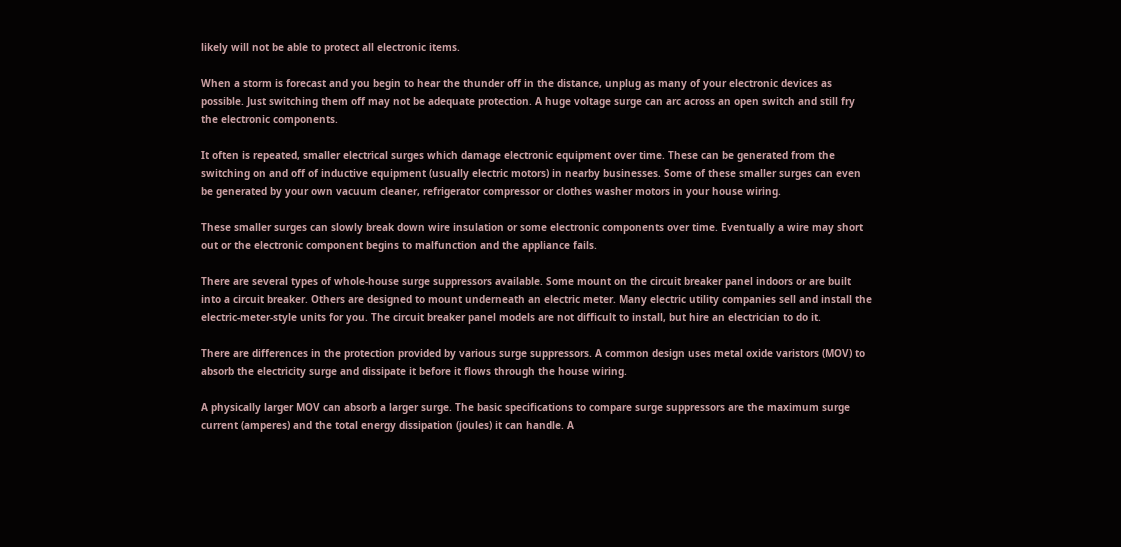likely will not be able to protect all electronic items.

When a storm is forecast and you begin to hear the thunder off in the distance, unplug as many of your electronic devices as possible. Just switching them off may not be adequate protection. A huge voltage surge can arc across an open switch and still fry the electronic components.

It often is repeated, smaller electrical surges which damage electronic equipment over time. These can be generated from the switching on and off of inductive equipment (usually electric motors) in nearby businesses. Some of these smaller surges can even be generated by your own vacuum cleaner, refrigerator compressor or clothes washer motors in your house wiring.

These smaller surges can slowly break down wire insulation or some electronic components over time. Eventually a wire may short out or the electronic component begins to malfunction and the appliance fails.

There are several types of whole-house surge suppressors available. Some mount on the circuit breaker panel indoors or are built into a circuit breaker. Others are designed to mount underneath an electric meter. Many electric utility companies sell and install the electric-meter-style units for you. The circuit breaker panel models are not difficult to install, but hire an electrician to do it.

There are differences in the protection provided by various surge suppressors. A common design uses metal oxide varistors (MOV) to absorb the electricity surge and dissipate it before it flows through the house wiring.

A physically larger MOV can absorb a larger surge. The basic specifications to compare surge suppressors are the maximum surge current (amperes) and the total energy dissipation (joules) it can handle. A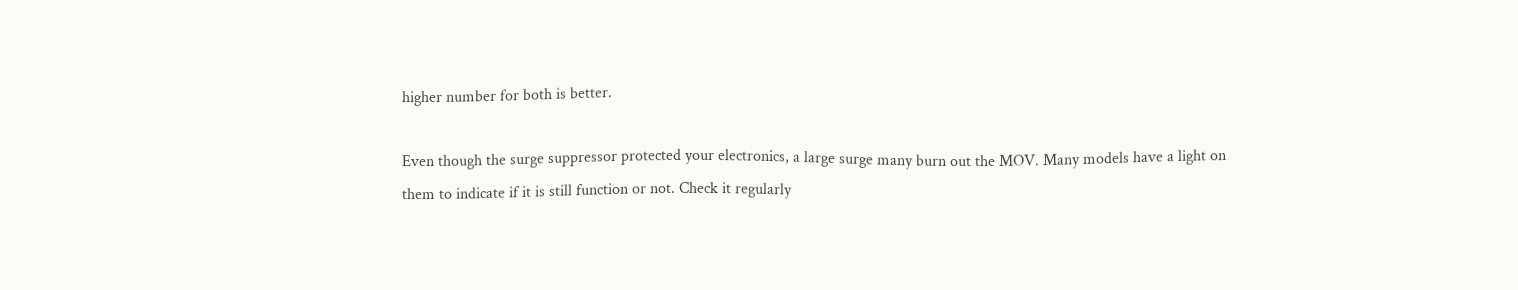higher number for both is better.

Even though the surge suppressor protected your electronics, a large surge many burn out the MOV. Many models have a light on them to indicate if it is still function or not. Check it regularly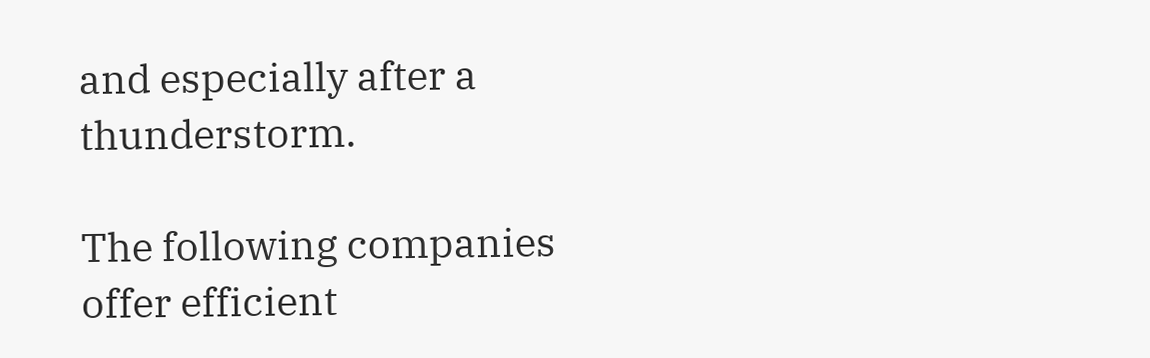and especially after a thunderstorm.

The following companies offer efficient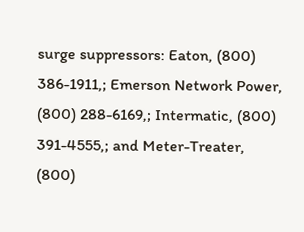surge suppressors: Eaton, (800) 386-1911,; Emerson Network Power, (800) 288-6169,; Intermatic, (800) 391-4555,; and Meter-Treater, (800)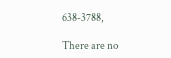638-3788,

There are no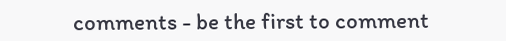comments - be the first to comment